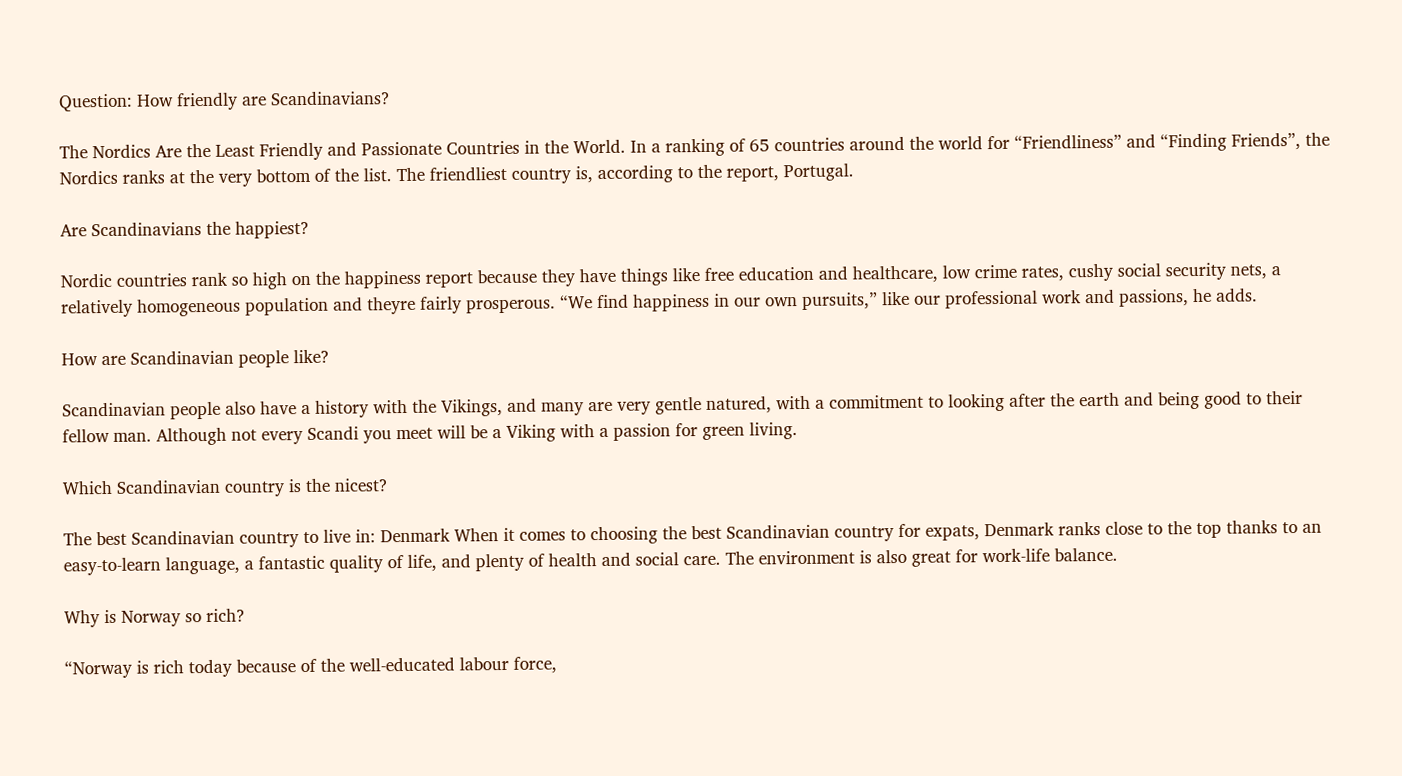Question: How friendly are Scandinavians?

The Nordics Are the Least Friendly and Passionate Countries in the World. In a ranking of 65 countries around the world for “Friendliness” and “Finding Friends”, the Nordics ranks at the very bottom of the list. The friendliest country is, according to the report, Portugal.

Are Scandinavians the happiest?

Nordic countries rank so high on the happiness report because they have things like free education and healthcare, low crime rates, cushy social security nets, a relatively homogeneous population and theyre fairly prosperous. “We find happiness in our own pursuits,” like our professional work and passions, he adds.

How are Scandinavian people like?

Scandinavian people also have a history with the Vikings, and many are very gentle natured, with a commitment to looking after the earth and being good to their fellow man. Although not every Scandi you meet will be a Viking with a passion for green living.

Which Scandinavian country is the nicest?

The best Scandinavian country to live in: Denmark When it comes to choosing the best Scandinavian country for expats, Denmark ranks close to the top thanks to an easy-to-learn language, a fantastic quality of life, and plenty of health and social care. The environment is also great for work-life balance.

Why is Norway so rich?

“Norway is rich today because of the well-educated labour force,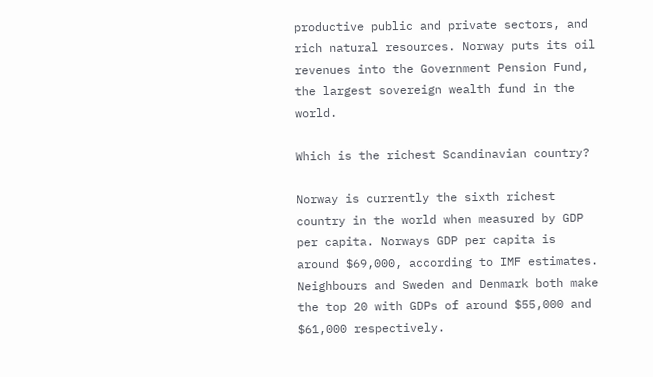productive public and private sectors, and rich natural resources. Norway puts its oil revenues into the Government Pension Fund, the largest sovereign wealth fund in the world.

Which is the richest Scandinavian country?

Norway is currently the sixth richest country in the world when measured by GDP per capita. Norways GDP per capita is around $69,000, according to IMF estimates. Neighbours and Sweden and Denmark both make the top 20 with GDPs of around $55,000 and $61,000 respectively.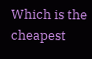Which is the cheapest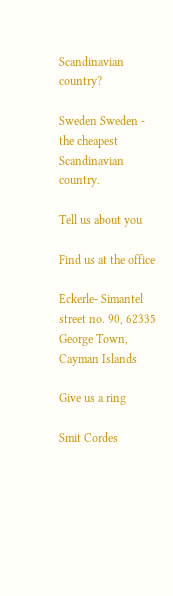Scandinavian country?

Sweden Sweden - the cheapest Scandinavian country.

Tell us about you

Find us at the office

Eckerle- Simantel street no. 90, 62335 George Town, Cayman Islands

Give us a ring

Smit Cordes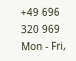+49 696 320 969
Mon - Fri,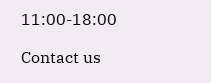11:00-18:00

Contact us